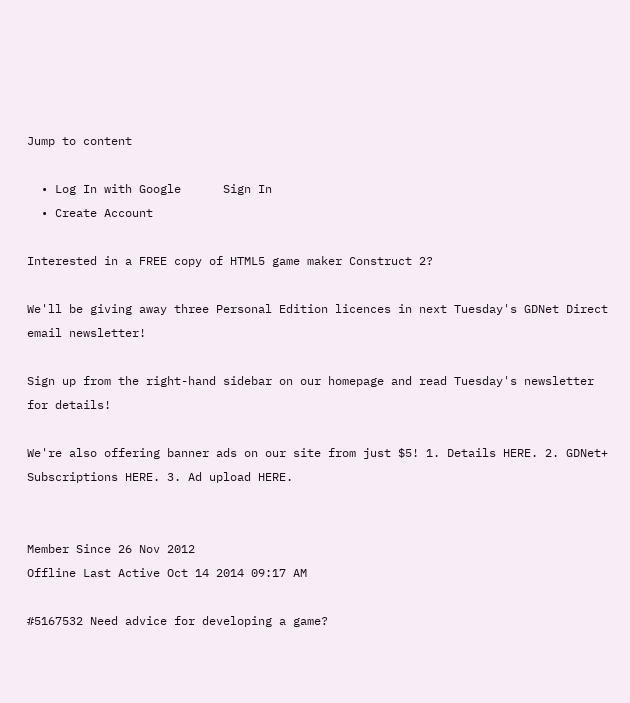Jump to content

  • Log In with Google      Sign In
  • Create Account

Interested in a FREE copy of HTML5 game maker Construct 2?

We'll be giving away three Personal Edition licences in next Tuesday's GDNet Direct email newsletter!

Sign up from the right-hand sidebar on our homepage and read Tuesday's newsletter for details!

We're also offering banner ads on our site from just $5! 1. Details HERE. 2. GDNet+ Subscriptions HERE. 3. Ad upload HERE.


Member Since 26 Nov 2012
Offline Last Active Oct 14 2014 09:17 AM

#5167532 Need advice for developing a game?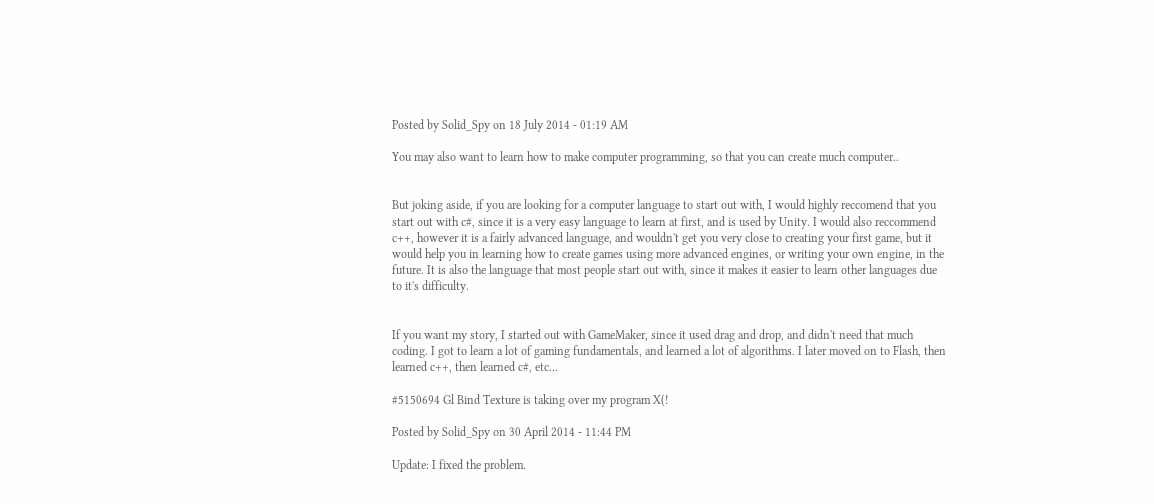Posted by Solid_Spy on 18 July 2014 - 01:19 AM

You may also want to learn how to make computer programming, so that you can create much computer..


But joking aside, if you are looking for a computer language to start out with, I would highly reccomend that you start out with c#, since it is a very easy language to learn at first, and is used by Unity. I would also reccommend c++, however it is a fairly advanced language, and wouldn't get you very close to creating your first game, but it would help you in learning how to create games using more advanced engines, or writing your own engine, in the future. It is also the language that most people start out with, since it makes it easier to learn other languages due to it's difficulty.


If you want my story, I started out with GameMaker, since it used drag and drop, and didn't need that much coding. I got to learn a lot of gaming fundamentals, and learned a lot of algorithms. I later moved on to Flash, then learned c++, then learned c#, etc...

#5150694 Gl Bind Texture is taking over my program X(!

Posted by Solid_Spy on 30 April 2014 - 11:44 PM

Update: I fixed the problem.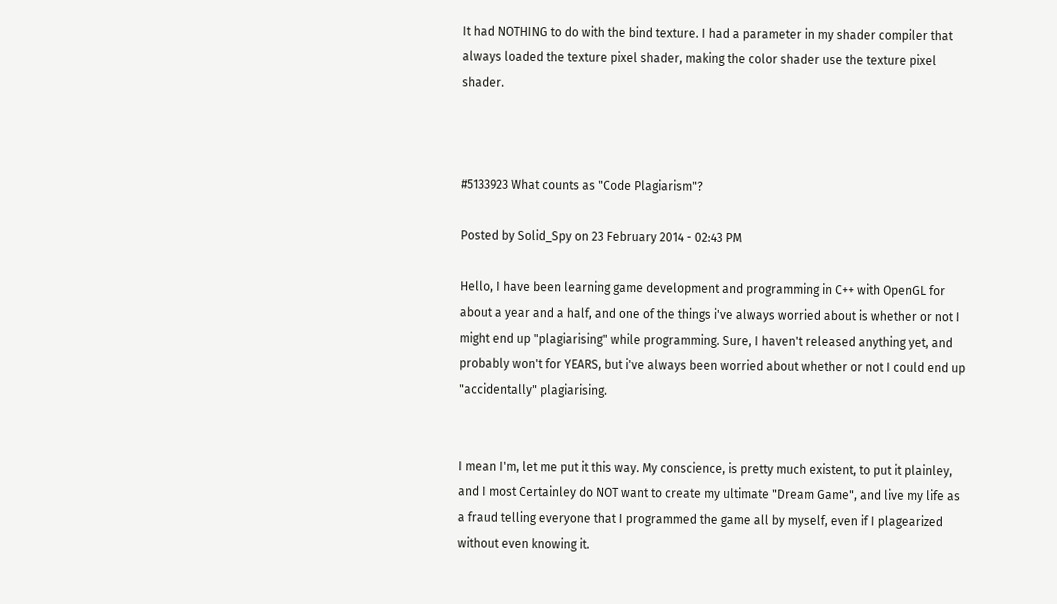It had NOTHING to do with the bind texture. I had a parameter in my shader compiler that always loaded the texture pixel shader, making the color shader use the texture pixel shader.



#5133923 What counts as "Code Plagiarism"?

Posted by Solid_Spy on 23 February 2014 - 02:43 PM

Hello, I have been learning game development and programming in C++ with OpenGL for about a year and a half, and one of the things i've always worried about is whether or not I might end up "plagiarising" while programming. Sure, I haven't released anything yet, and probably won't for YEARS, but i've always been worried about whether or not I could end up "accidentally" plagiarising.


I mean I'm, let me put it this way. My conscience, is pretty much existent, to put it plainley, and I most Certainley do NOT want to create my ultimate "Dream Game", and live my life as a fraud telling everyone that I programmed the game all by myself, even if I plagearized without even knowing it.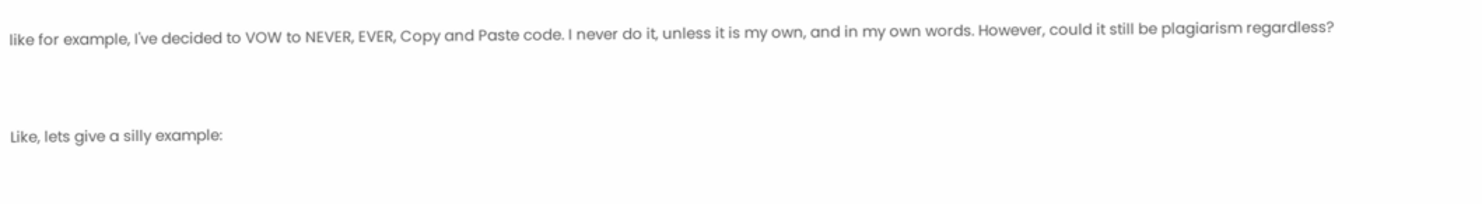like for example, I've decided to VOW to NEVER, EVER, Copy and Paste code. I never do it, unless it is my own, and in my own words. However, could it still be plagiarism regardless?


Like, lets give a silly example: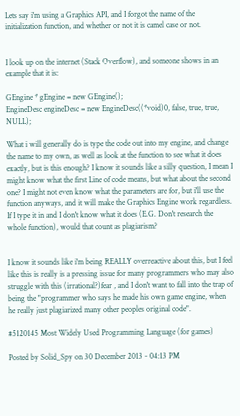Lets say i'm using a Graphics API, and I forgot the name of the initialization function, and whether or not it is camel case or not.


I look up on the internet (Stack Overflow), and someone shows in an example that it is:

GEngine * gEngine = new GEngine();
EngineDesc engineDesc = new EngineDesc((*void)0, false, true, true, NULL);

What i will generally do is type the code out into my engine, and change the name to my own, as well as look at the function to see what it does exactly, but is this enough? I know it sounds like a silly question, I mean I might know what the first Line of code means, but what about the second one? I might not even know what the parameters are for, but i'll use the function anyways, and it will make the Graphics Engine work regardless. If I type it in and I don't know what it does (E.G. Don't research the whole function), would that count as plagiarism?


I know it sounds like i'm being REALLY overreactive about this, but I feel like this is really is a pressing issue for many programmers who may also struggle with this (irrational?)fear , and I don't want to fall into the trap of being the "programmer who says he made his own game engine, when he really just plagiarized many other peoples original code".

#5120145 Most Widely Used Programming Language (for games)

Posted by Solid_Spy on 30 December 2013 - 04:13 PM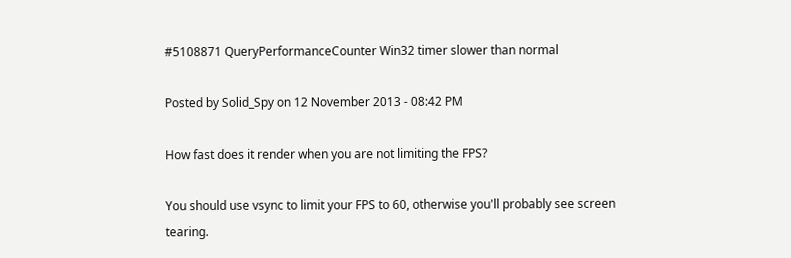#5108871 QueryPerformanceCounter Win32 timer slower than normal

Posted by Solid_Spy on 12 November 2013 - 08:42 PM

How fast does it render when you are not limiting the FPS?

You should use vsync to limit your FPS to 60, otherwise you'll probably see screen tearing.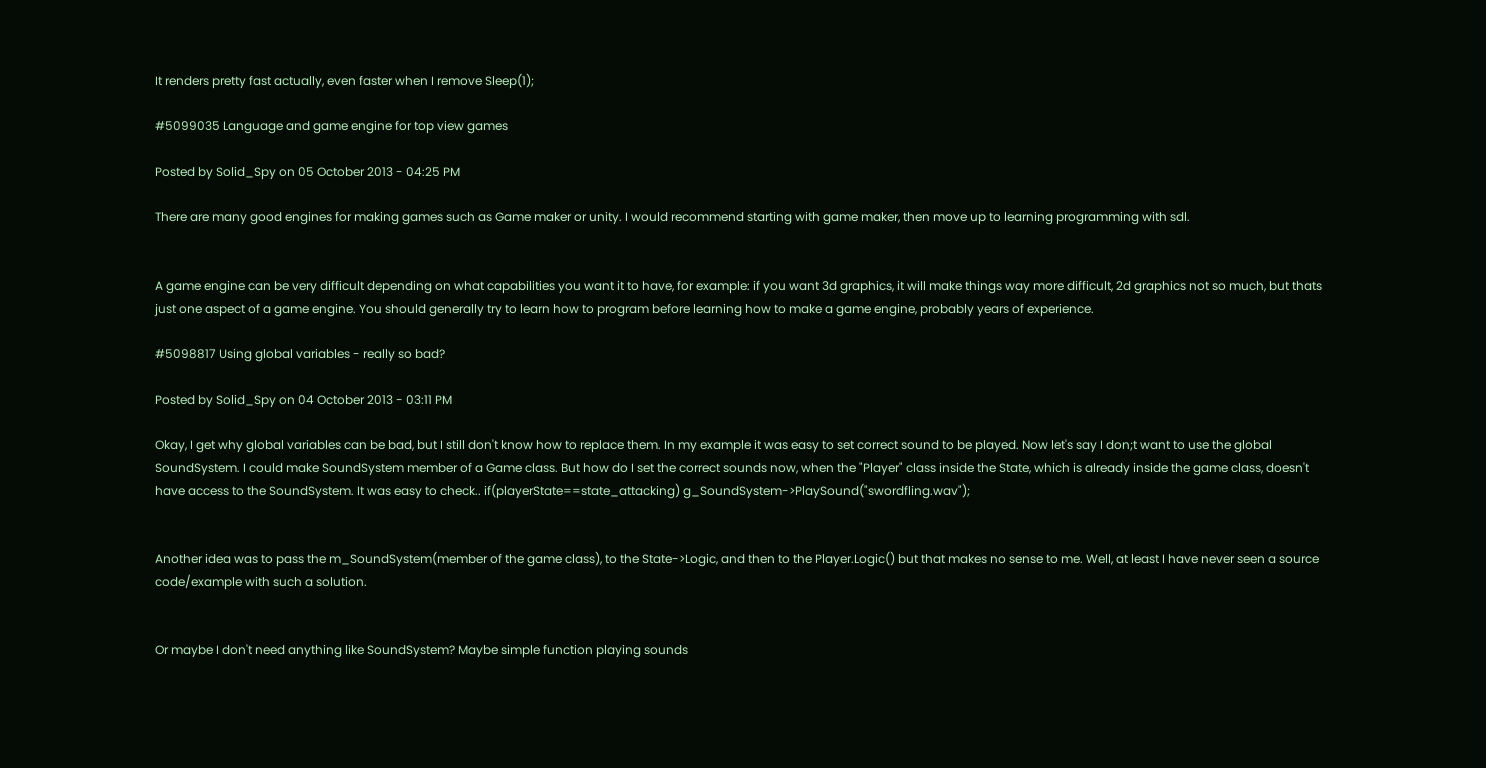It renders pretty fast actually, even faster when I remove Sleep(1);

#5099035 Language and game engine for top view games

Posted by Solid_Spy on 05 October 2013 - 04:25 PM

There are many good engines for making games such as Game maker or unity. I would recommend starting with game maker, then move up to learning programming with sdl.


A game engine can be very difficult depending on what capabilities you want it to have, for example: if you want 3d graphics, it will make things way more difficult, 2d graphics not so much, but thats just one aspect of a game engine. You should generally try to learn how to program before learning how to make a game engine, probably years of experience.

#5098817 Using global variables - really so bad?

Posted by Solid_Spy on 04 October 2013 - 03:11 PM

Okay, I get why global variables can be bad, but I still don't know how to replace them. In my example it was easy to set correct sound to be played. Now let's say I don;t want to use the global SoundSystem. I could make SoundSystem member of a Game class. But how do I set the correct sounds now, when the "Player" class inside the State, which is already inside the game class, doesn't have access to the SoundSystem. It was easy to check.. if(playerState==state_attacking) g_SoundSystem->PlaySound("swordfling.wav");


Another idea was to pass the m_SoundSystem(member of the game class), to the State->Logic, and then to the Player.Logic() but that makes no sense to me. Well, at least I have never seen a source code/example with such a solution.


Or maybe I don't need anything like SoundSystem? Maybe simple function playing sounds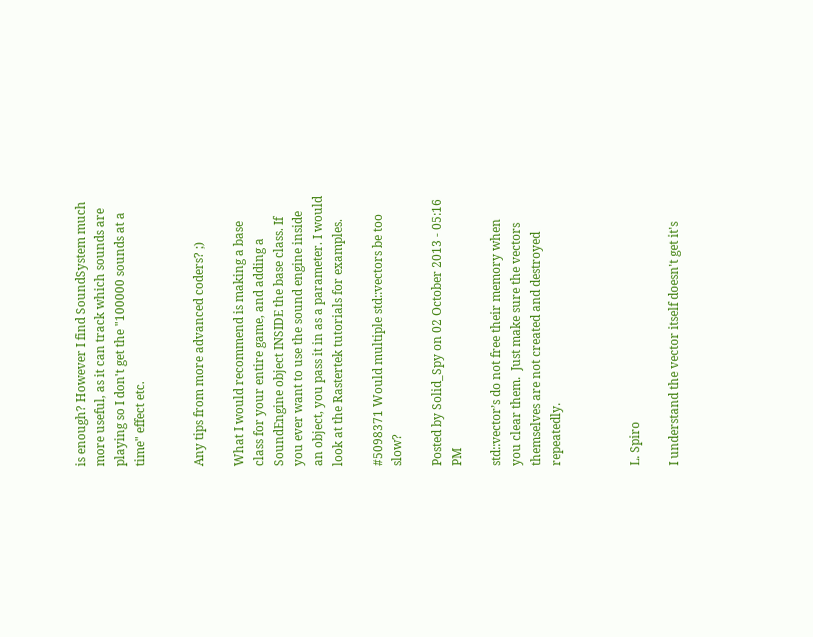is enough? However I find SoundSystem much more useful, as it can track which sounds are playing so I don't get the "100000 sounds at a time" effect etc.


Any tips from more advanced coders? ;)

What I would recommend is making a base class for your entire game, and adding a SoundEngine object INSIDE the base class. If you ever want to use the sound engine inside an object, you pass it in as a parameter. I would look at the Rastertek tutorials for examples.

#5098371 Would multiple std::vectors be too slow?

Posted by Solid_Spy on 02 October 2013 - 05:16 PM

std::vector’s do not free their memory when you clear them.  Just make sure the vectors themselves are not created and destroyed repeatedly.



L. Spiro

I understand the vector itself doesn't get it's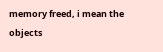memory freed, i mean the objects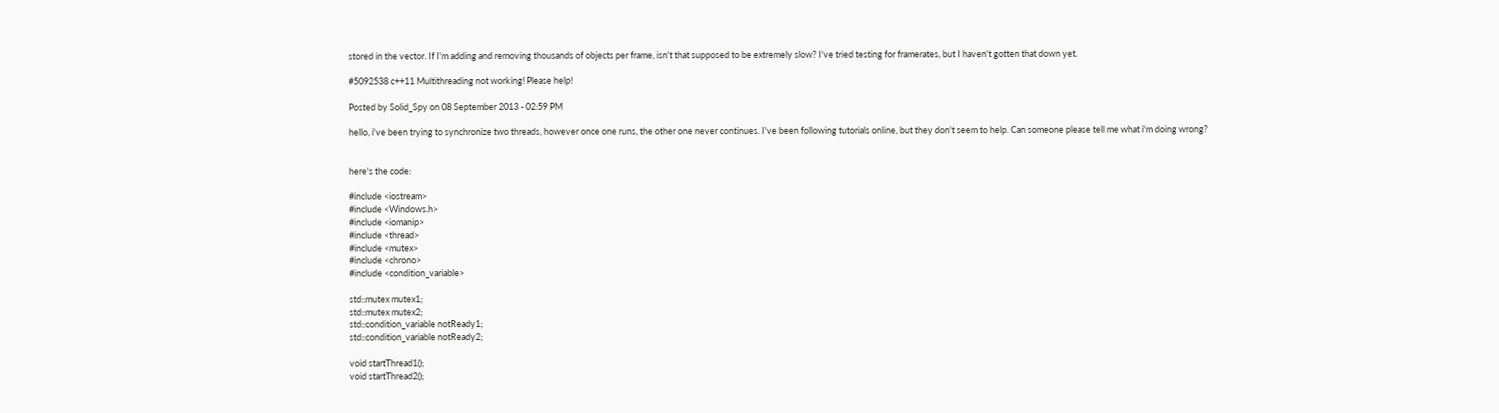stored in the vector. If I'm adding and removing thousands of objects per frame, isn't that supposed to be extremely slow? I've tried testing for framerates, but I haven't gotten that down yet.

#5092538 c++11 Multithreading not working! Please help!

Posted by Solid_Spy on 08 September 2013 - 02:59 PM

hello, i've been trying to synchronize two threads, however once one runs, the other one never continues. I've been following tutorials online, but they don't seem to help. Can someone please tell me what i'm doing wrong?


here's the code:

#include <iostream>
#include <Windows.h>
#include <iomanip>
#include <thread>
#include <mutex>
#include <chrono>
#include <condition_variable>

std::mutex mutex1;
std::mutex mutex2;
std::condition_variable notReady1;
std::condition_variable notReady2;

void startThread1();
void startThread2();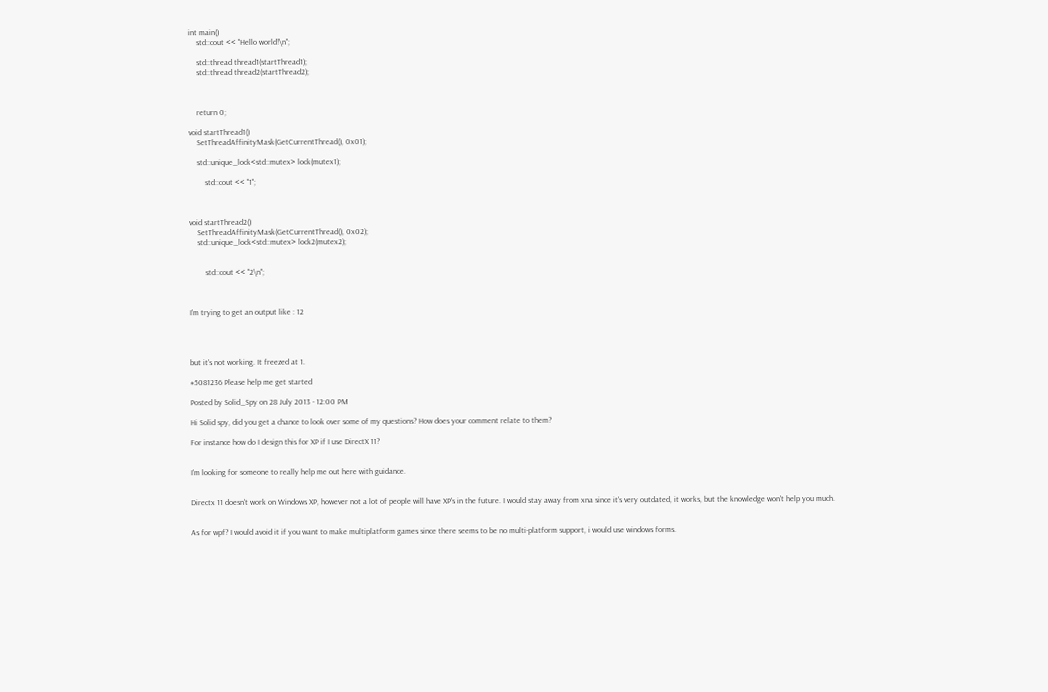int main()
    std::cout << "Hello world!\n";

    std::thread thread1(startThread1);
    std::thread thread2(startThread2);



    return 0;

void startThread1()
    SetThreadAffinityMask(GetCurrentThread(), 0x01);

    std::unique_lock<std::mutex> lock(mutex1);

        std::cout << "1";



void startThread2()
    SetThreadAffinityMask(GetCurrentThread(), 0x02);
    std::unique_lock<std::mutex> lock2(mutex2);


        std::cout << "2\n";



I'm trying to get an output like : 12




but it's not working. It freezed at 1.

#5081236 Please help me get started

Posted by Solid_Spy on 28 July 2013 - 12:00 PM

Hi Solid spy, did you get a chance to look over some of my questions? How does your comment relate to them?

For instance how do I design this for XP if I use DirectX 11?


I'm looking for someone to really help me out here with guidance.


Directx 11 doesn't work on Windows XP, however not a lot of people will have XP's in the future. I would stay away from xna since it's very outdated, it works, but the knowledge won't help you much.


As for wpf? I would avoid it if you want to make multiplatform games since there seems to be no multi-platform support, i would use windows forms.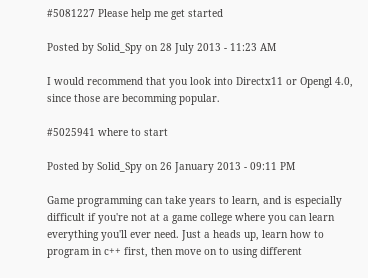#5081227 Please help me get started

Posted by Solid_Spy on 28 July 2013 - 11:23 AM

I would recommend that you look into Directx11 or Opengl 4.0, since those are becomming popular.

#5025941 where to start

Posted by Solid_Spy on 26 January 2013 - 09:11 PM

Game programming can take years to learn, and is especially difficult if you're not at a game college where you can learn everything you'll ever need. Just a heads up, learn how to program in c++ first, then move on to using different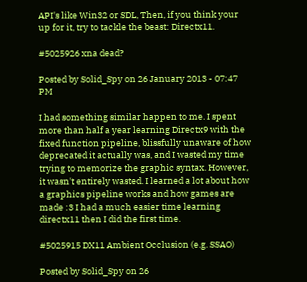API's like Win32 or SDL, Then, if you think your up for it, try to tackle the beast: Directx11.

#5025926 xna dead?

Posted by Solid_Spy on 26 January 2013 - 07:47 PM

I had something similar happen to me. I spent more than half a year learning Directx9 with the fixed function pipeline, blissfully unaware of how deprecated it actually was, and I wasted my time trying to memorize the graphic syntax. However, it wasn't entirely wasted. I learned a lot about how a graphics pipeline works and how games are made :3 I had a much easier time learning directx11 then I did the first time.

#5025915 DX11 Ambient Occlusion (e.g. SSAO)

Posted by Solid_Spy on 26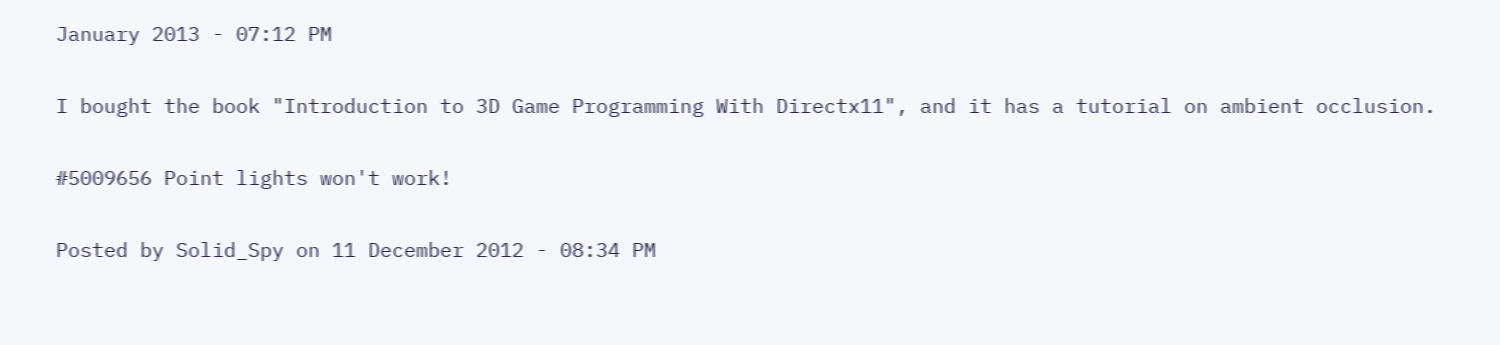January 2013 - 07:12 PM

I bought the book "Introduction to 3D Game Programming With Directx11", and it has a tutorial on ambient occlusion.

#5009656 Point lights won't work!

Posted by Solid_Spy on 11 December 2012 - 08:34 PM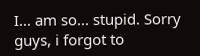I... am so... stupid. Sorry guys, i forgot to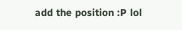add the position :P lol